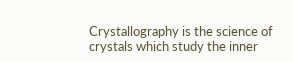Crystallography is the science of crystals which study the inner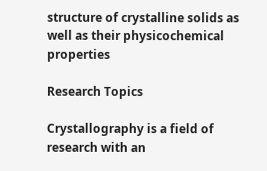structure of crystalline solids as well as their physicochemical properties

Research Topics

Crystallography is a field of research with an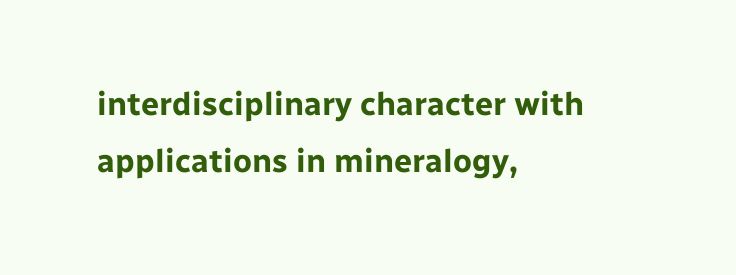interdisciplinary character with applications in mineralogy,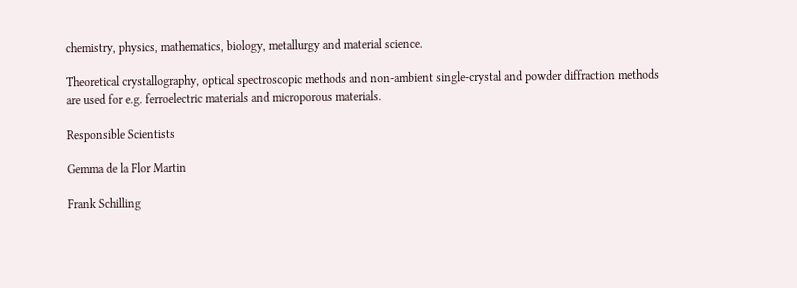chemistry, physics, mathematics, biology, metallurgy and material science.

Theoretical crystallography, optical spectroscopic methods and non-ambient single-crystal and powder diffraction methods are used for e.g. ferroelectric materials and microporous materials.

Responsible Scientists

Gemma de la Flor Martin

Frank Schilling